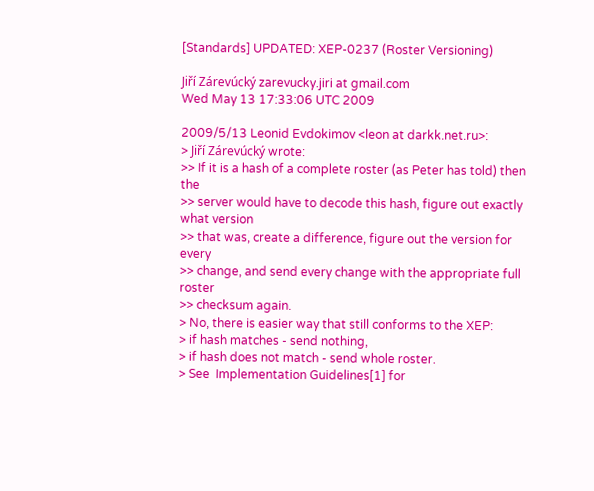[Standards] UPDATED: XEP-0237 (Roster Versioning)

Jiří Zárevúcký zarevucky.jiri at gmail.com
Wed May 13 17:33:06 UTC 2009

2009/5/13 Leonid Evdokimov <leon at darkk.net.ru>:
> Jiří Zárevúcký wrote:
>> If it is a hash of a complete roster (as Peter has told) then the
>> server would have to decode this hash, figure out exactly what version
>> that was, create a difference, figure out the version for every
>> change, and send every change with the appropriate full roster
>> checksum again.
> No, there is easier way that still conforms to the XEP:
> if hash matches - send nothing,
> if hash does not match - send whole roster.
> See  Implementation Guidelines[1] for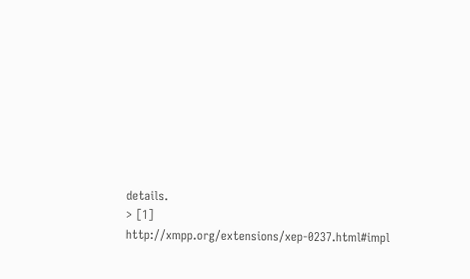details.
> [1] http://xmpp.org/extensions/xep-0237.html#impl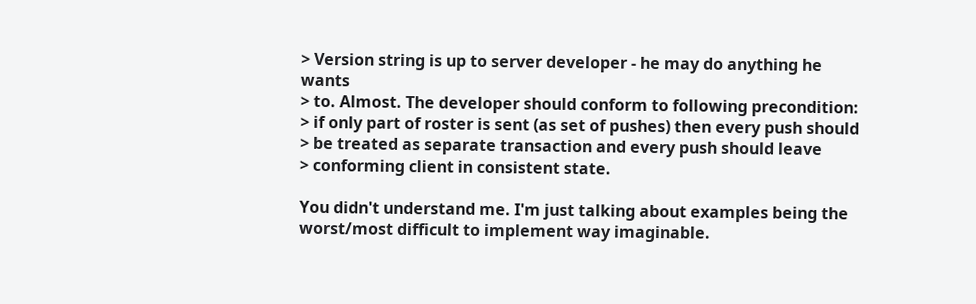> Version string is up to server developer - he may do anything he wants
> to. Almost. The developer should conform to following precondition:
> if only part of roster is sent (as set of pushes) then every push should
> be treated as separate transaction and every push should leave
> conforming client in consistent state.

You didn't understand me. I'm just talking about examples being the
worst/most difficult to implement way imaginable.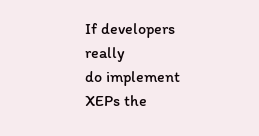If developers really
do implement XEPs the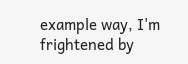example way, I'm frightened by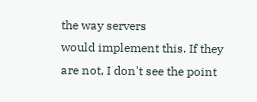the way servers
would implement this. If they are not, I don't see the point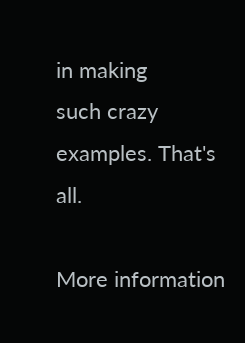in making
such crazy examples. That's all.

More information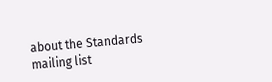about the Standards mailing list